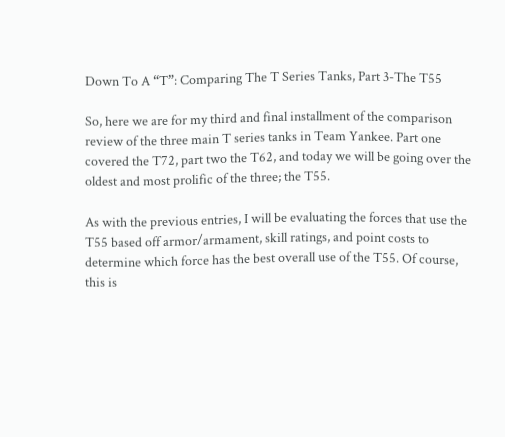Down To A “T”: Comparing The T Series Tanks, Part 3-The T55

So, here we are for my third and final installment of the comparison review of the three main T series tanks in Team Yankee. Part one covered the T72, part two the T62, and today we will be going over the oldest and most prolific of the three; the T55.

As with the previous entries, I will be evaluating the forces that use the T55 based off armor/armament, skill ratings, and point costs to determine which force has the best overall use of the T55. Of course, this is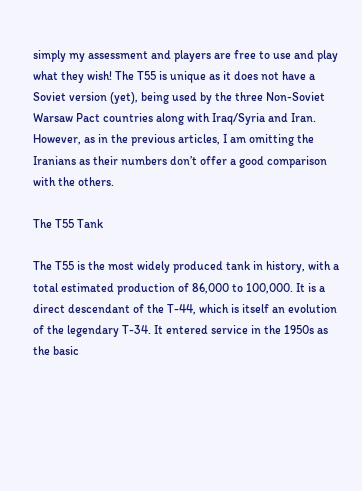simply my assessment and players are free to use and play what they wish! The T55 is unique as it does not have a Soviet version (yet), being used by the three Non-Soviet Warsaw Pact countries along with Iraq/Syria and Iran. However, as in the previous articles, I am omitting the Iranians as their numbers don’t offer a good comparison with the others.

The T55 Tank

The T55 is the most widely produced tank in history, with a total estimated production of 86,000 to 100,000. It is a direct descendant of the T-44, which is itself an evolution of the legendary T-34. It entered service in the 1950s as the basic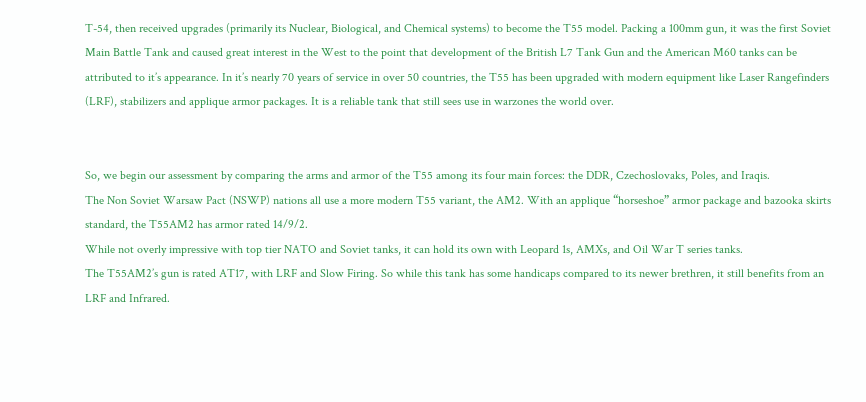T-54, then received upgrades (primarily its Nuclear, Biological, and Chemical systems) to become the T55 model. Packing a 100mm gun, it was the first Soviet Main Battle Tank and caused great interest in the West to the point that development of the British L7 Tank Gun and the American M60 tanks can be attributed to it’s appearance. In it’s nearly 70 years of service in over 50 countries, the T55 has been upgraded with modern equipment like Laser Rangefinders (LRF), stabilizers and applique armor packages. It is a reliable tank that still sees use in warzones the world over.


So, we begin our assessment by comparing the arms and armor of the T55 among its four main forces: the DDR, Czechoslovaks, Poles, and Iraqis.
The Non Soviet Warsaw Pact (NSWP) nations all use a more modern T55 variant, the AM2. With an applique “horseshoe” armor package and bazooka skirts standard, the T55AM2 has armor rated 14/9/2.
While not overly impressive with top tier NATO and Soviet tanks, it can hold its own with Leopard 1s, AMXs, and Oil War T series tanks.
The T55AM2’s gun is rated AT17, with LRF and Slow Firing. So while this tank has some handicaps compared to its newer brethren, it still benefits from an LRF and Infrared.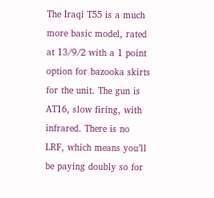The Iraqi T55 is a much more basic model, rated at 13/9/2 with a 1 point option for bazooka skirts for the unit. The gun is AT16, slow firing, with infrared. There is no LRF, which means you’ll be paying doubly so for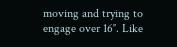moving and trying to engage over 16″. Like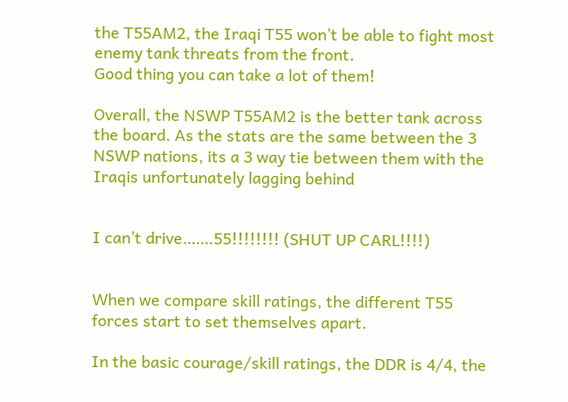the T55AM2, the Iraqi T55 won’t be able to fight most enemy tank threats from the front.
Good thing you can take a lot of them!

Overall, the NSWP T55AM2 is the better tank across the board. As the stats are the same between the 3 NSWP nations, its a 3 way tie between them with the Iraqis unfortunately lagging behind


I can’t drive…….55!!!!!!!! (SHUT UP CARL!!!!)


When we compare skill ratings, the different T55 forces start to set themselves apart.

In the basic courage/skill ratings, the DDR is 4/4, the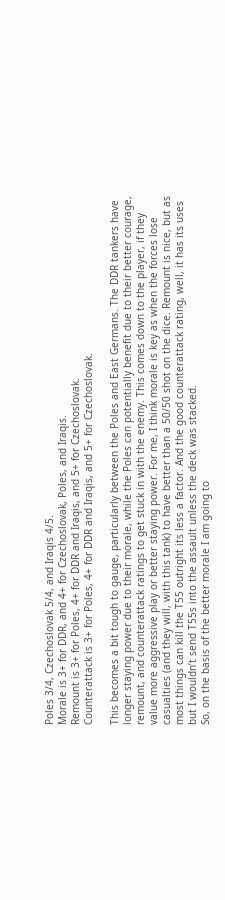Poles 3/4, Czechoslovak 5/4, and Iraqis 4/5.
Morale is 3+ for DDR, and 4+ for Czechoslovak, Poles, and Iraqis.
Remount is 3+ for Poles, 4+ for DDR and Iraqis, and 5+ for Czechoslovak.
Counterattack is 3+ for Poles, 4+ for DDR and Iraqis, and 5+ for Czechoslovak.

This becomes a bit tough to gauge, particularly between the Poles and East Germans. The DDR tankers have longer staying power due to their morale, while the Poles can potentially benefit due to their better courage, remount, and counterattack ratings to get stuck in with the enemy. This comes down to the player, if they value more aggressive play or better staying power. For me, I think morale is key as when the forces lose casualties (and they will, with this tank) to have better than a 50/50 shot on the dice. Remount is nice, but as most things can kill the T55 outright its less a factor. And the good counterattack rating, well, it has its uses but I wouldn’t send T55s into the assault unless the deck was stacked.
So, on the basis of the better morale I am going to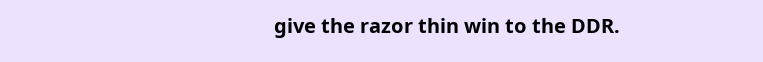give the razor thin win to the DDR.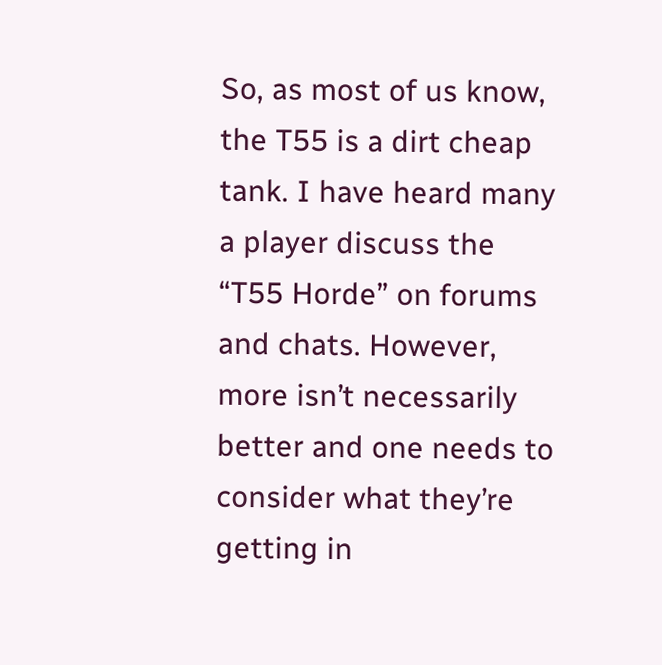So, as most of us know, the T55 is a dirt cheap tank. I have heard many a player discuss the “T55 Horde” on forums and chats. However, more isn’t necessarily better and one needs to consider what they’re getting in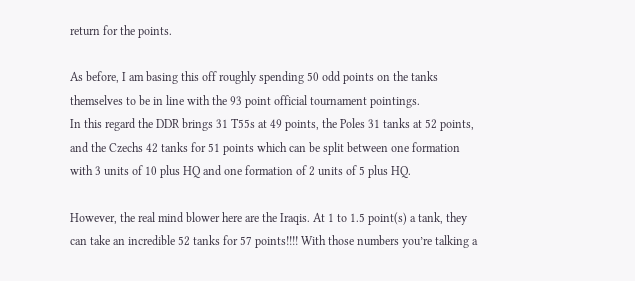return for the points.

As before, I am basing this off roughly spending 50 odd points on the tanks themselves to be in line with the 93 point official tournament pointings.
In this regard the DDR brings 31 T55s at 49 points, the Poles 31 tanks at 52 points, and the Czechs 42 tanks for 51 points which can be split between one formation with 3 units of 10 plus HQ and one formation of 2 units of 5 plus HQ.

However, the real mind blower here are the Iraqis. At 1 to 1.5 point(s) a tank, they can take an incredible 52 tanks for 57 points!!!! With those numbers you’re talking a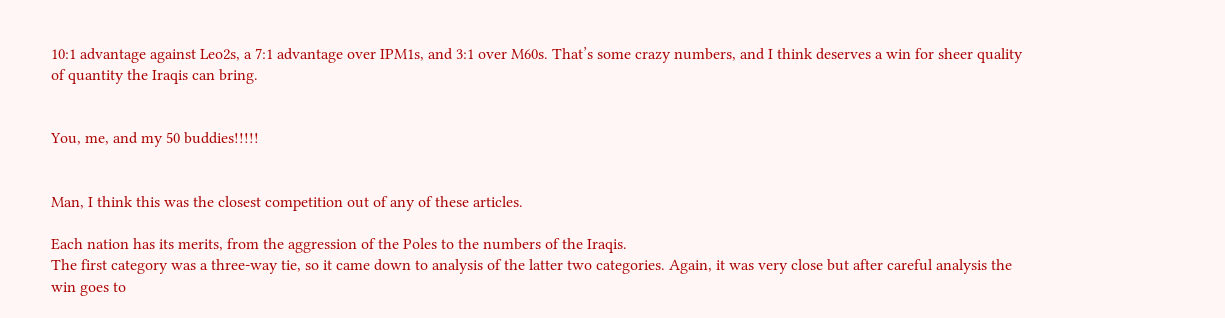10:1 advantage against Leo2s, a 7:1 advantage over IPM1s, and 3:1 over M60s. That’s some crazy numbers, and I think deserves a win for sheer quality of quantity the Iraqis can bring.


You, me, and my 50 buddies!!!!!


Man, I think this was the closest competition out of any of these articles.

Each nation has its merits, from the aggression of the Poles to the numbers of the Iraqis.
The first category was a three-way tie, so it came down to analysis of the latter two categories. Again, it was very close but after careful analysis the win goes to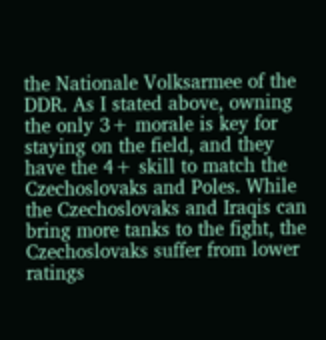the Nationale Volksarmee of the DDR. As I stated above, owning the only 3+ morale is key for staying on the field, and they have the 4+ skill to match the Czechoslovaks and Poles. While the Czechoslovaks and Iraqis can bring more tanks to the fight, the Czechoslovaks suffer from lower ratings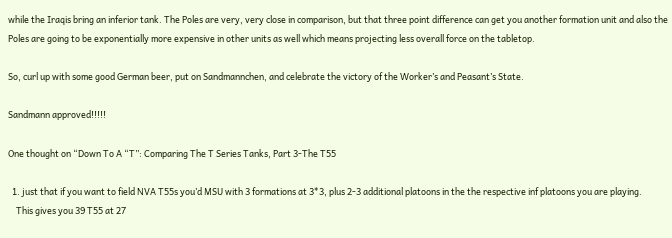while the Iraqis bring an inferior tank. The Poles are very, very close in comparison, but that three point difference can get you another formation unit and also the Poles are going to be exponentially more expensive in other units as well which means projecting less overall force on the tabletop.

So, curl up with some good German beer, put on Sandmannchen, and celebrate the victory of the Worker’s and Peasant’s State.

Sandmann approved!!!!!

One thought on “Down To A “T”: Comparing The T Series Tanks, Part 3-The T55

  1. just that if you want to field NVA T55s you’d MSU with 3 formations at 3*3, plus 2-3 additional platoons in the the respective inf platoons you are playing.
    This gives you 39 T55 at 27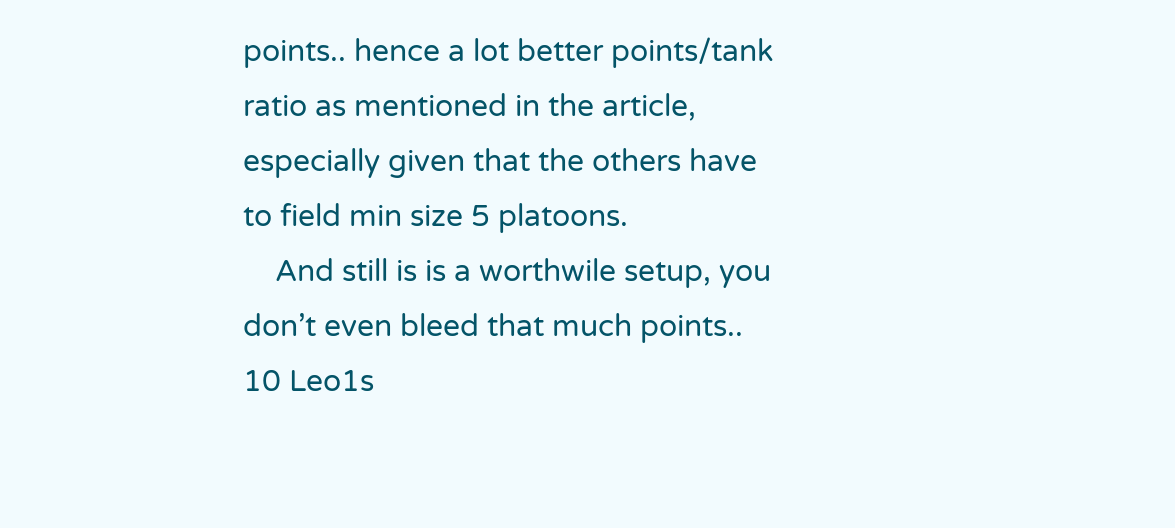points.. hence a lot better points/tank ratio as mentioned in the article, especially given that the others have to field min size 5 platoons.
    And still is is a worthwile setup, you don’t even bleed that much points.. 10 Leo1s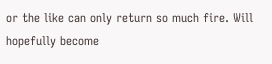or the like can only return so much fire. Will hopefully become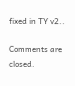fixed in TY v2..

Comments are closed.